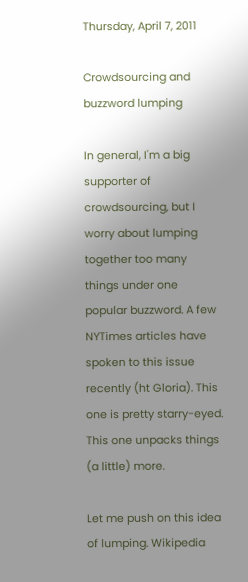Thursday, April 7, 2011

Crowdsourcing and buzzword lumping

In general, I'm a big supporter of crowdsourcing, but I worry about lumping together too many things under one popular buzzword. A few NYTimes articles have spoken to this issue recently (ht Gloria). This one is pretty starry-eyed. This one unpacks things (a little) more.

Let me push on this idea of lumping. Wikipedia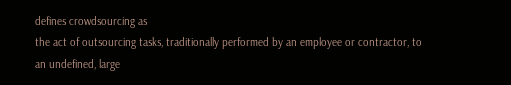defines crowdsourcing as
the act of outsourcing tasks, traditionally performed by an employee or contractor, to an undefined, large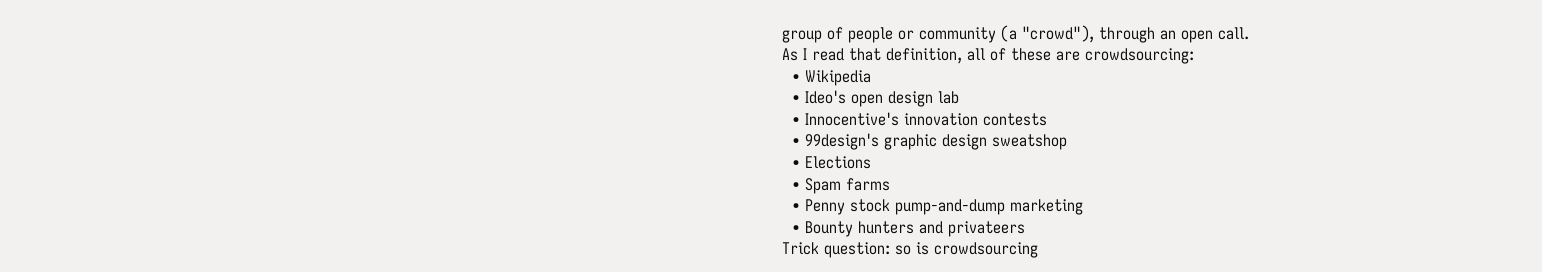group of people or community (a "crowd"), through an open call.
As I read that definition, all of these are crowdsourcing:
  • Wikipedia
  • Ideo's open design lab
  • Innocentive's innovation contests
  • 99design's graphic design sweatshop
  • Elections
  • Spam farms
  • Penny stock pump-and-dump marketing
  • Bounty hunters and privateers
Trick question: so is crowdsourcing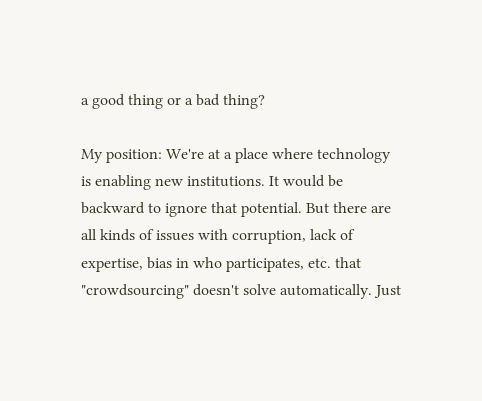a good thing or a bad thing?

My position: We're at a place where technology is enabling new institutions. It would be backward to ignore that potential. But there are all kinds of issues with corruption, lack of expertise, bias in who participates, etc. that "crowdsourcing" doesn't solve automatically. Just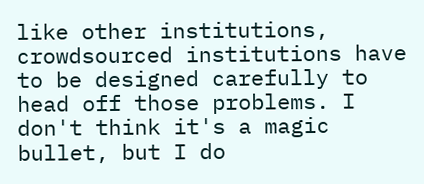like other institutions, crowdsourced institutions have to be designed carefully to head off those problems. I don't think it's a magic bullet, but I do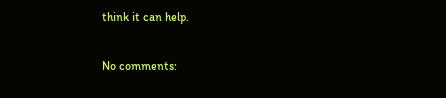think it can help.

No comments: